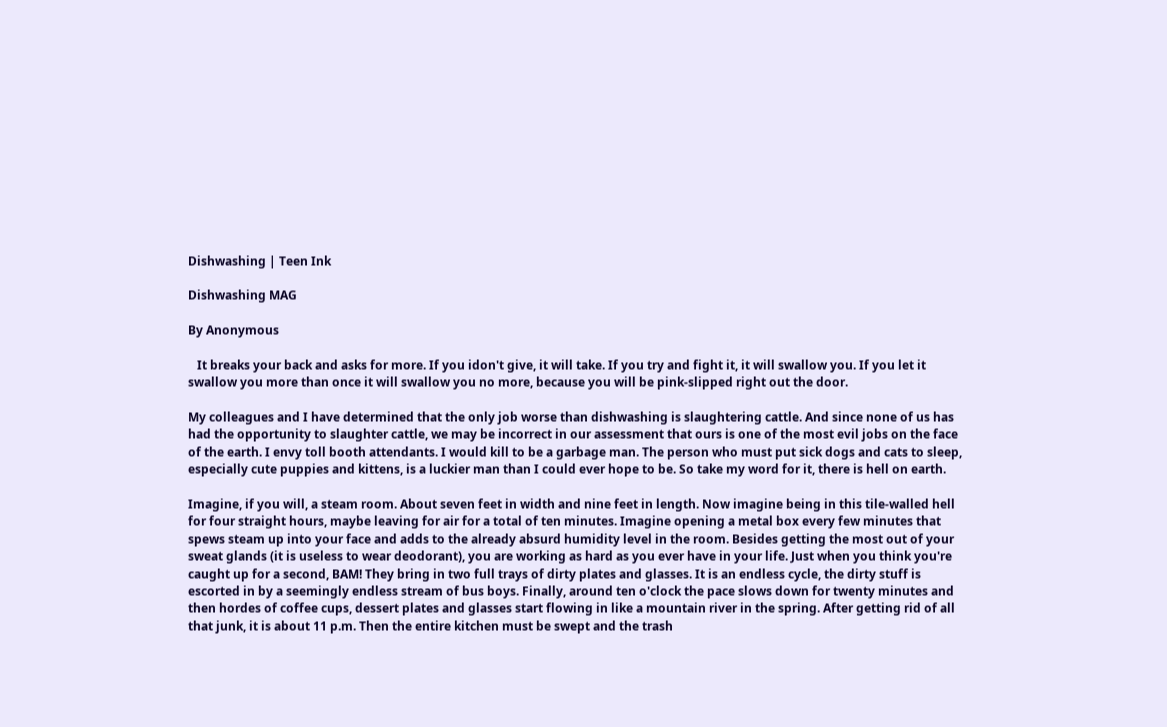Dishwashing | Teen Ink

Dishwashing MAG

By Anonymous

   It breaks your back and asks for more. If you idon't give, it will take. If you try and fight it, it will swallow you. If you let it swallow you more than once it will swallow you no more, because you will be pink-slipped right out the door.

My colleagues and I have determined that the only job worse than dishwashing is slaughtering cattle. And since none of us has had the opportunity to slaughter cattle, we may be incorrect in our assessment that ours is one of the most evil jobs on the face of the earth. I envy toll booth attendants. I would kill to be a garbage man. The person who must put sick dogs and cats to sleep, especially cute puppies and kittens, is a luckier man than I could ever hope to be. So take my word for it, there is hell on earth.

Imagine, if you will, a steam room. About seven feet in width and nine feet in length. Now imagine being in this tile-walled hell for four straight hours, maybe leaving for air for a total of ten minutes. Imagine opening a metal box every few minutes that spews steam up into your face and adds to the already absurd humidity level in the room. Besides getting the most out of your sweat glands (it is useless to wear deodorant), you are working as hard as you ever have in your life. Just when you think you're caught up for a second, BAM! They bring in two full trays of dirty plates and glasses. It is an endless cycle, the dirty stuff is escorted in by a seemingly endless stream of bus boys. Finally, around ten o'clock the pace slows down for twenty minutes and then hordes of coffee cups, dessert plates and glasses start flowing in like a mountain river in the spring. After getting rid of all that junk, it is about 11 p.m. Then the entire kitchen must be swept and the trash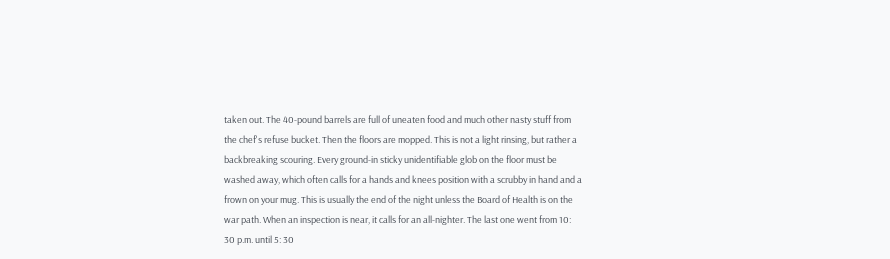taken out. The 40-pound barrels are full of uneaten food and much other nasty stuff from the chef's refuse bucket. Then the floors are mopped. This is not a light rinsing, but rather a backbreaking scouring. Every ground-in sticky unidentifiable glob on the floor must be washed away, which often calls for a hands and knees position with a scrubby in hand and a frown on your mug. This is usually the end of the night unless the Board of Health is on the war path. When an inspection is near, it calls for an all-nighter. The last one went from 10: 30 p.m. until 5: 30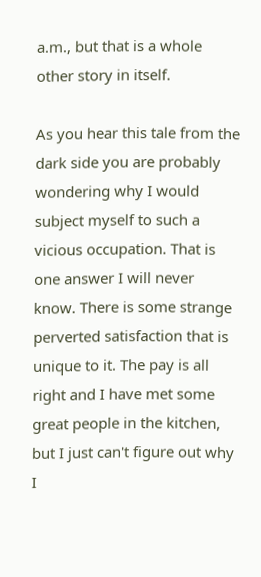a.m., but that is a whole other story in itself.

As you hear this tale from the dark side you are probably wondering why I would subject myself to such a vicious occupation. That is one answer I will never know. There is some strange perverted satisfaction that is unique to it. The pay is all right and I have met some great people in the kitchen, but I just can't figure out why I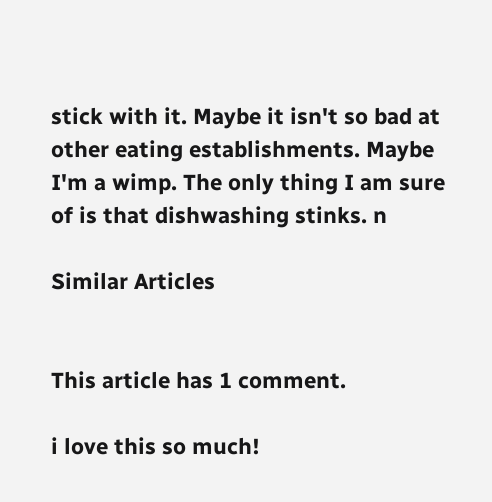stick with it. Maybe it isn't so bad at other eating establishments. Maybe I'm a wimp. The only thing I am sure of is that dishwashing stinks. n

Similar Articles


This article has 1 comment.

i love this so much!